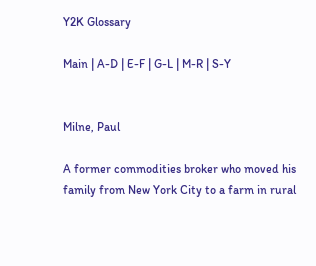Y2K Glossary

Main | A-D | E-F | G-L | M-R | S-Y


Milne, Paul

A former commodities broker who moved his family from New York City to a farm in rural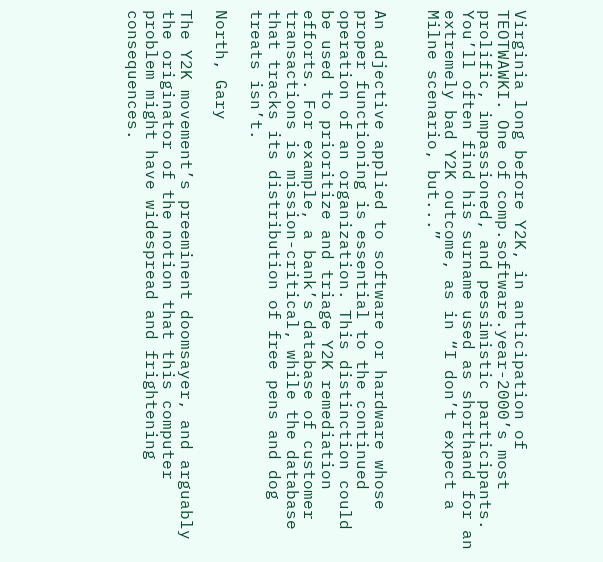Virginia long before Y2K, in anticipation of TEOTWAWKI. One of comp.software.year-2000’s most prolific, impassioned, and pessimistic participants. You’ll often find his surname used as shorthand for an extremely bad Y2K outcome, as in “I don’t expect a Milne scenario, but...”


An adjective applied to software or hardware whose proper functioning is essential to the continued operation of an organization. This distinction could be used to prioritize and triage Y2K remediation efforts. For example, a bank’s database of customer transactions is mission-critical, while the database that tracks its distribution of free pens and dog treats isn’t.

North, Gary

The Y2K movement’s preeminent doomsayer, and arguably the originator of the notion that this computer problem might have widespread and frightening consequences.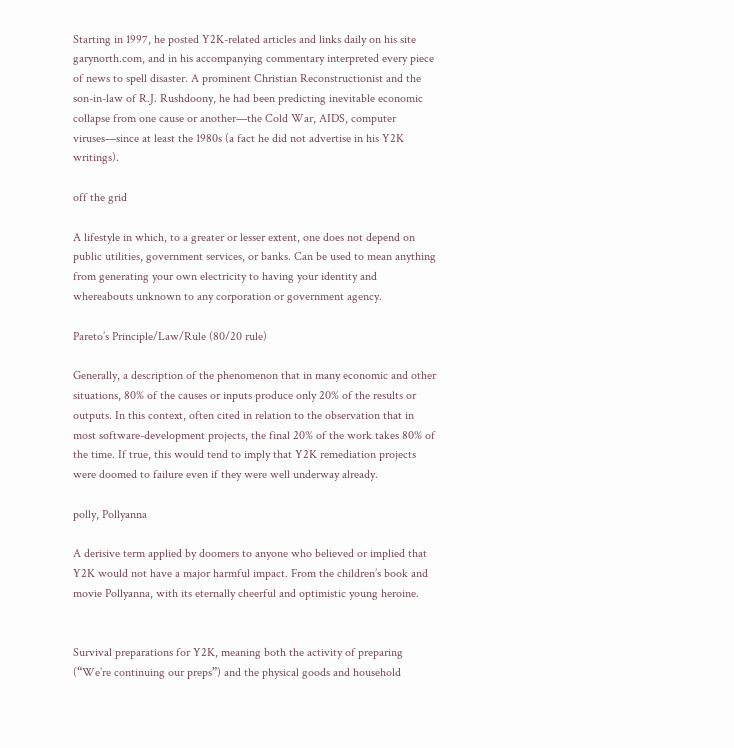Starting in 1997, he posted Y2K-related articles and links daily on his site garynorth.com, and in his accompanying commentary interpreted every piece of news to spell disaster. A prominent Christian Reconstructionist and the son-in-law of R.J. Rushdoony, he had been predicting inevitable economic collapse from one cause or another—the Cold War, AIDS, computer viruses—since at least the 1980s (a fact he did not advertise in his Y2K writings).

off the grid

A lifestyle in which, to a greater or lesser extent, one does not depend on public utilities, government services, or banks. Can be used to mean anything from generating your own electricity to having your identity and whereabouts unknown to any corporation or government agency.

Pareto’s Principle/Law/Rule (80/20 rule)

Generally, a description of the phenomenon that in many economic and other situations, 80% of the causes or inputs produce only 20% of the results or outputs. In this context, often cited in relation to the observation that in most software-development projects, the final 20% of the work takes 80% of the time. If true, this would tend to imply that Y2K remediation projects were doomed to failure even if they were well underway already.

polly, Pollyanna

A derisive term applied by doomers to anyone who believed or implied that Y2K would not have a major harmful impact. From the children’s book and movie Pollyanna, with its eternally cheerful and optimistic young heroine.


Survival preparations for Y2K, meaning both the activity of preparing (“We’re continuing our preps”) and the physical goods and household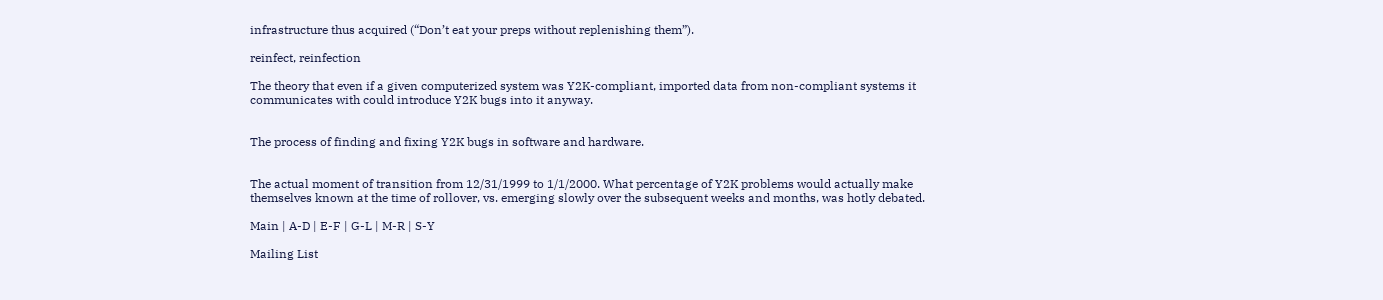infrastructure thus acquired (“Don’t eat your preps without replenishing them”).

reinfect, reinfection

The theory that even if a given computerized system was Y2K-compliant, imported data from non-compliant systems it communicates with could introduce Y2K bugs into it anyway.


The process of finding and fixing Y2K bugs in software and hardware.


The actual moment of transition from 12/31/1999 to 1/1/2000. What percentage of Y2K problems would actually make themselves known at the time of rollover, vs. emerging slowly over the subsequent weeks and months, was hotly debated.

Main | A-D | E-F | G-L | M-R | S-Y

Mailing List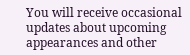You will receive occasional updates about upcoming appearances and other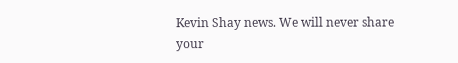Kevin Shay news. We will never share your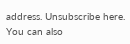address. Unsubscribe here. You can also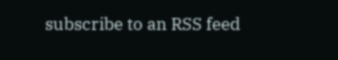subscribe to an RSS feed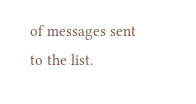of messages sent to the list.